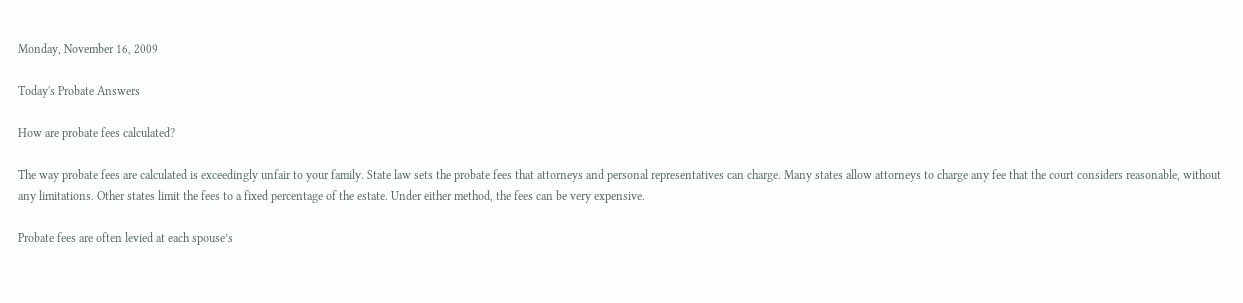Monday, November 16, 2009

Today's Probate Answers

How are probate fees calculated?

The way probate fees are calculated is exceedingly unfair to your family. State law sets the probate fees that attorneys and personal representatives can charge. Many states allow attorneys to charge any fee that the court considers reasonable, without any limitations. Other states limit the fees to a fixed percentage of the estate. Under either method, the fees can be very expensive.

Probate fees are often levied at each spouse’s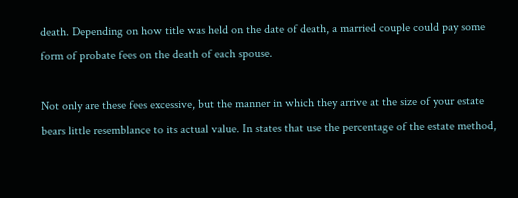death. Depending on how title was held on the date of death, a married couple could pay some form of probate fees on the death of each spouse.

Not only are these fees excessive, but the manner in which they arrive at the size of your estate bears little resemblance to its actual value. In states that use the percentage of the estate method,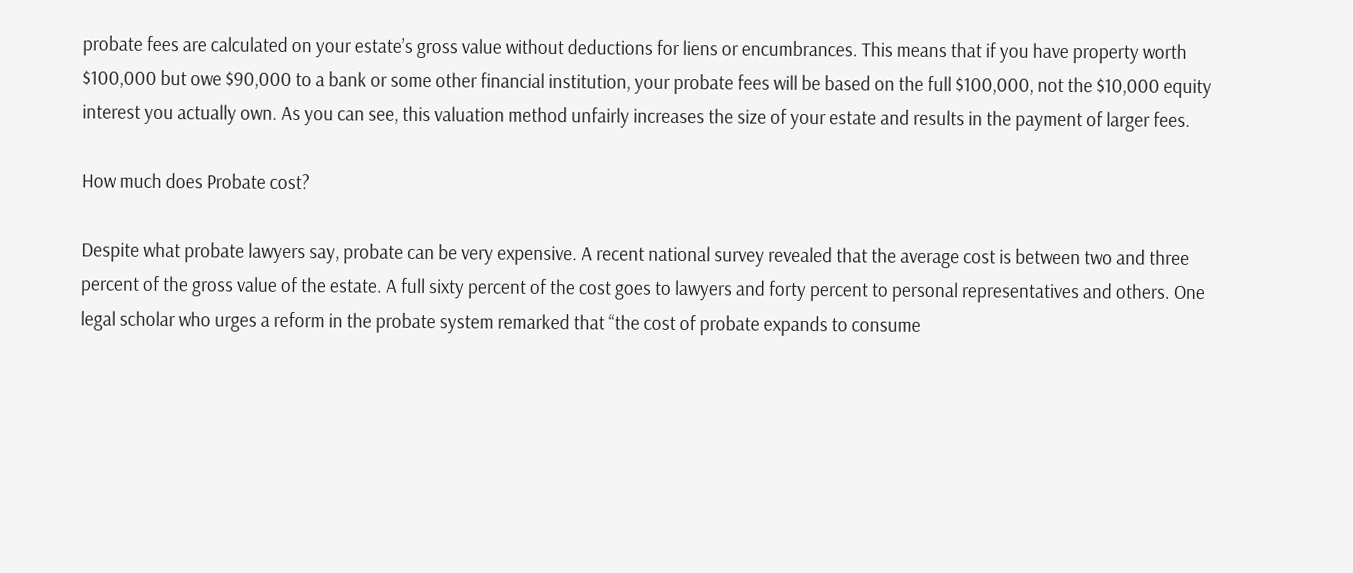probate fees are calculated on your estate’s gross value without deductions for liens or encumbrances. This means that if you have property worth $100,000 but owe $90,000 to a bank or some other financial institution, your probate fees will be based on the full $100,000, not the $10,000 equity interest you actually own. As you can see, this valuation method unfairly increases the size of your estate and results in the payment of larger fees.

How much does Probate cost?

Despite what probate lawyers say, probate can be very expensive. A recent national survey revealed that the average cost is between two and three percent of the gross value of the estate. A full sixty percent of the cost goes to lawyers and forty percent to personal representatives and others. One legal scholar who urges a reform in the probate system remarked that “the cost of probate expands to consume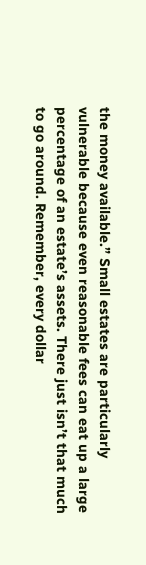the money available.” Small estates are particularly vulnerable because even reasonable fees can eat up a large percentage of an estate’s assets. There just isn’t that much to go around. Remember, every dollar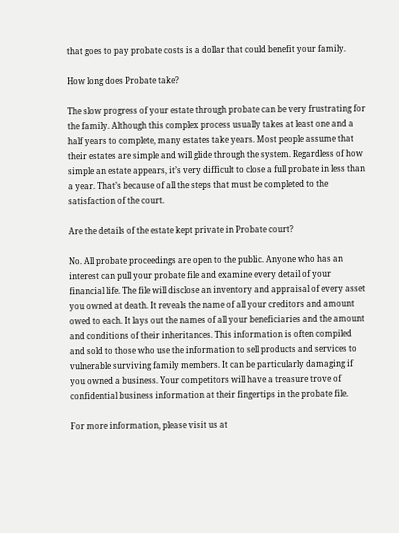that goes to pay probate costs is a dollar that could benefit your family.

How long does Probate take?

The slow progress of your estate through probate can be very frustrating for the family. Although this complex process usually takes at least one and a half years to complete, many estates take years. Most people assume that their estates are simple and will glide through the system. Regardless of how simple an estate appears, it’s very difficult to close a full probate in less than a year. That’s because of all the steps that must be completed to the satisfaction of the court.

Are the details of the estate kept private in Probate court?

No. All probate proceedings are open to the public. Anyone who has an interest can pull your probate file and examine every detail of your financial life. The file will disclose an inventory and appraisal of every asset you owned at death. It reveals the name of all your creditors and amount owed to each. It lays out the names of all your beneficiaries and the amount and conditions of their inheritances. This information is often compiled and sold to those who use the information to sell products and services to vulnerable surviving family members. It can be particularly damaging if you owned a business. Your competitors will have a treasure trove of confidential business information at their fingertips in the probate file.

For more information, please visit us at